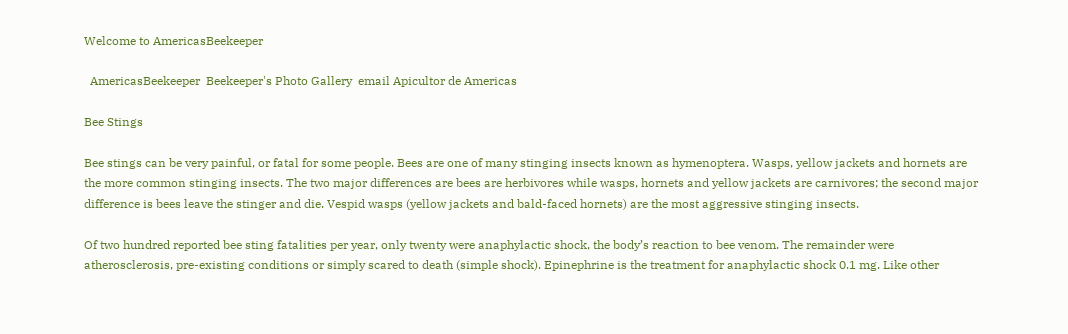Welcome to AmericasBeekeeper

  AmericasBeekeeper  Beekeeper's Photo Gallery  email Apicultor de Americas

Bee Stings

Bee stings can be very painful, or fatal for some people. Bees are one of many stinging insects known as hymenoptera. Wasps, yellow jackets and hornets are the more common stinging insects. The two major differences are bees are herbivores while wasps, hornets and yellow jackets are carnivores; the second major difference is bees leave the stinger and die. Vespid wasps (yellow jackets and bald-faced hornets) are the most aggressive stinging insects.

Of two hundred reported bee sting fatalities per year, only twenty were anaphylactic shock, the body’s reaction to bee venom. The remainder were atherosclerosis, pre-existing conditions or simply scared to death (simple shock). Epinephrine is the treatment for anaphylactic shock 0.1 mg. Like other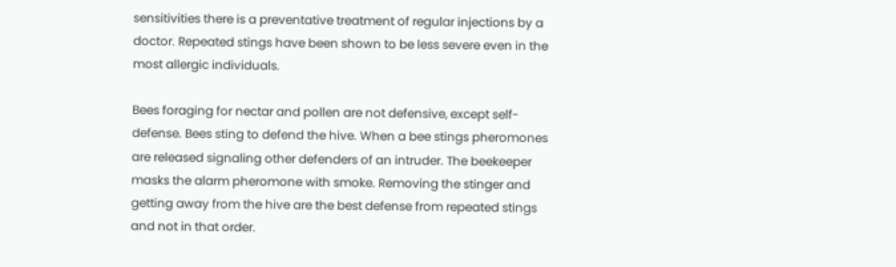sensitivities there is a preventative treatment of regular injections by a doctor. Repeated stings have been shown to be less severe even in the most allergic individuals.

Bees foraging for nectar and pollen are not defensive, except self-defense. Bees sting to defend the hive. When a bee stings pheromones are released signaling other defenders of an intruder. The beekeeper masks the alarm pheromone with smoke. Removing the stinger and getting away from the hive are the best defense from repeated stings and not in that order.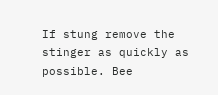If stung remove the stinger as quickly as possible. Bee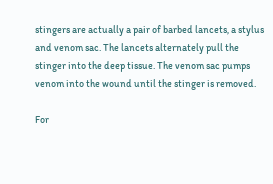stingers are actually a pair of barbed lancets, a stylus and venom sac. The lancets alternately pull the stinger into the deep tissue. The venom sac pumps venom into the wound until the stinger is removed.

For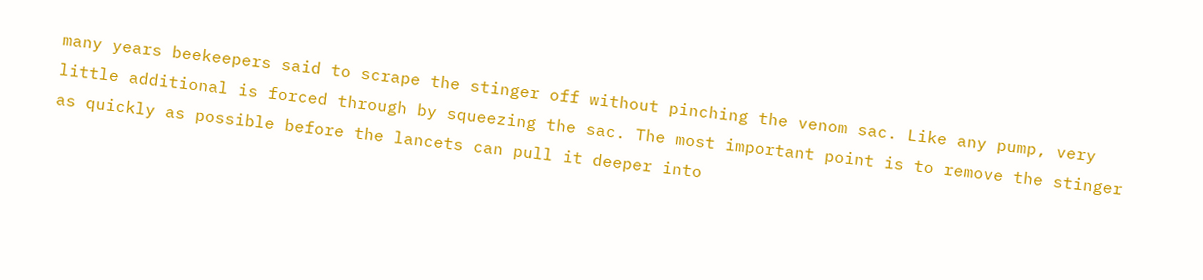many years beekeepers said to scrape the stinger off without pinching the venom sac. Like any pump, very little additional is forced through by squeezing the sac. The most important point is to remove the stinger as quickly as possible before the lancets can pull it deeper into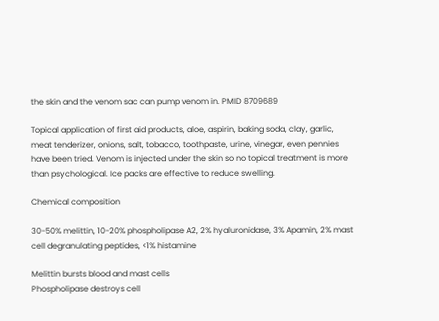the skin and the venom sac can pump venom in. PMID 8709689

Topical application of first aid products, aloe, aspirin, baking soda, clay, garlic, meat tenderizer, onions, salt, tobacco, toothpaste, urine, vinegar, even pennies have been tried. Venom is injected under the skin so no topical treatment is more than psychological. Ice packs are effective to reduce swelling.

Chemical composition

30-50% melittin, 10-20% phospholipase A2, 2% hyaluronidase, 3% Apamin, 2% mast cell degranulating peptides, <1% histamine

Melittin bursts blood and mast cells
Phospholipase destroys cell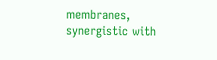membranes, synergistic with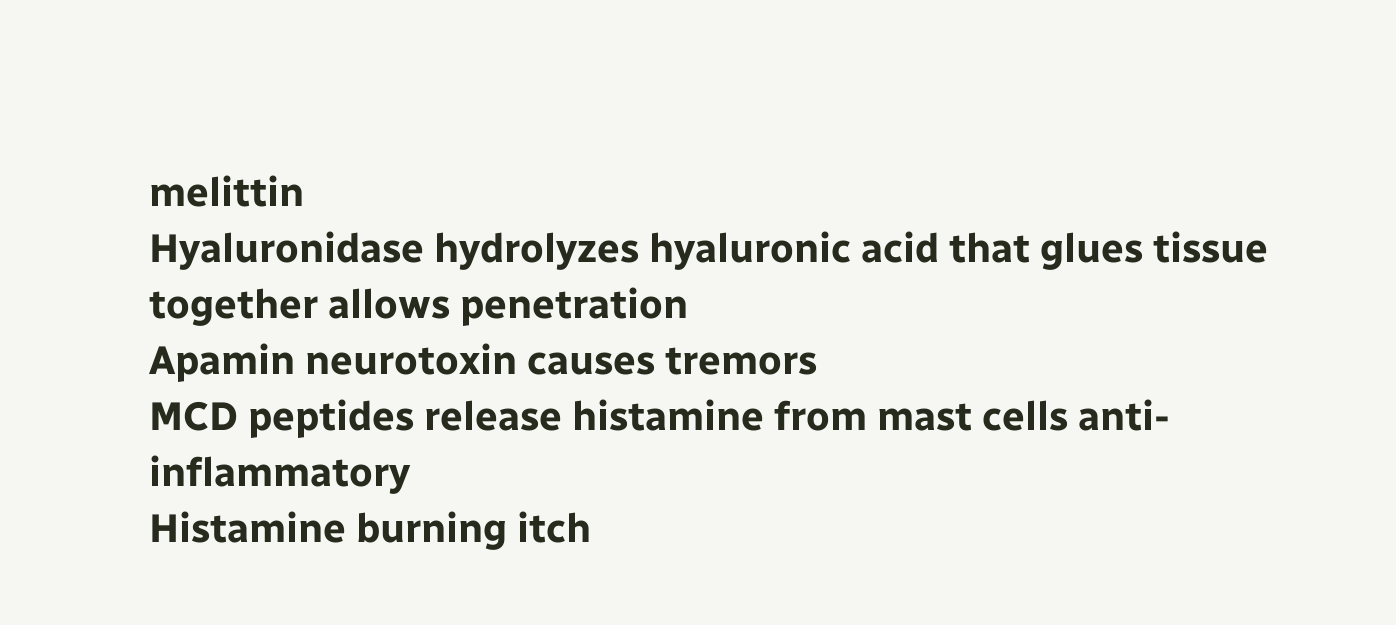melittin
Hyaluronidase hydrolyzes hyaluronic acid that glues tissue together allows penetration
Apamin neurotoxin causes tremors
MCD peptides release histamine from mast cells anti-inflammatory
Histamine burning itch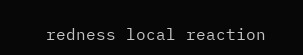redness local reaction